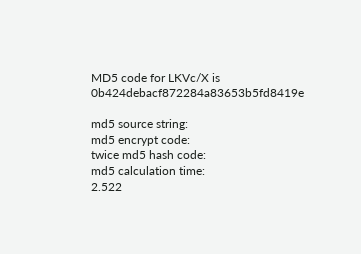MD5 code for LKVc/X is 0b424debacf872284a83653b5fd8419e

md5 source string:
md5 encrypt code:
twice md5 hash code:
md5 calculation time:
2.522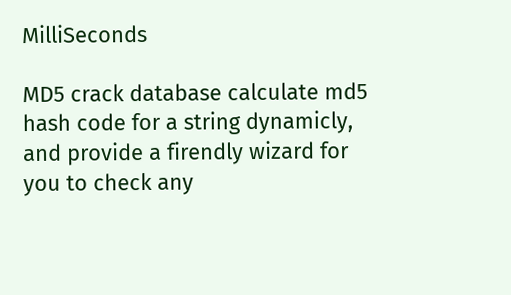MilliSeconds

MD5 crack database calculate md5 hash code for a string dynamicly, and provide a firendly wizard for you to check any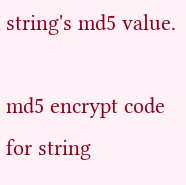string's md5 value.

md5 encrypt code for string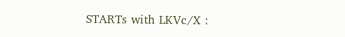STARTs with LKVc/X :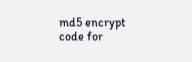md5 encrypt code for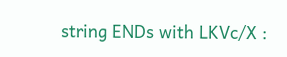string ENDs with LKVc/X :